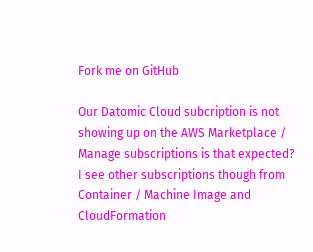Fork me on GitHub

Our Datomic Cloud subcription is not showing up on the AWS Marketplace / Manage subscriptions is that expected? I see other subscriptions though from Container / Machine Image and CloudFormation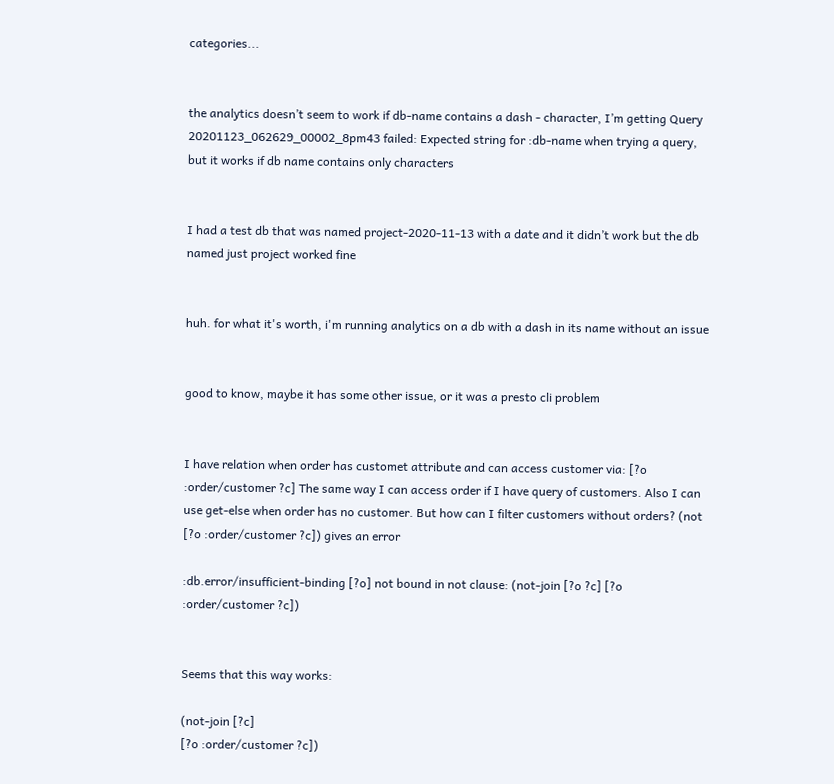categories...


the analytics doesn’t seem to work if db-name contains a dash - character, I’m getting Query 20201123_062629_00002_8pm43 failed: Expected string for :db-name when trying a query, but it works if db name contains only characters


I had a test db that was named project-2020-11-13 with a date and it didn’t work but the db named just project worked fine


huh. for what it's worth, i'm running analytics on a db with a dash in its name without an issue


good to know, maybe it has some other issue, or it was a presto cli problem


I have relation when order has customet attribute and can access customer via: [?o :order/customer ?c] The same way I can access order if I have query of customers. Also I can use get-else when order has no customer. But how can I filter customers without orders? (not [?o :order/customer ?c]) gives an error

:db.error/insufficient-binding [?o] not bound in not clause: (not-join [?o ?c] [?o :order/customer ?c])


Seems that this way works:

(not-join [?c]
[?o :order/customer ?c])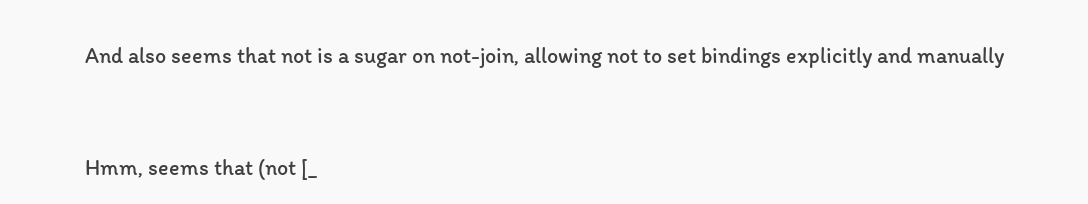And also seems that not is a sugar on not-join, allowing not to set bindings explicitly and manually


Hmm, seems that (not [_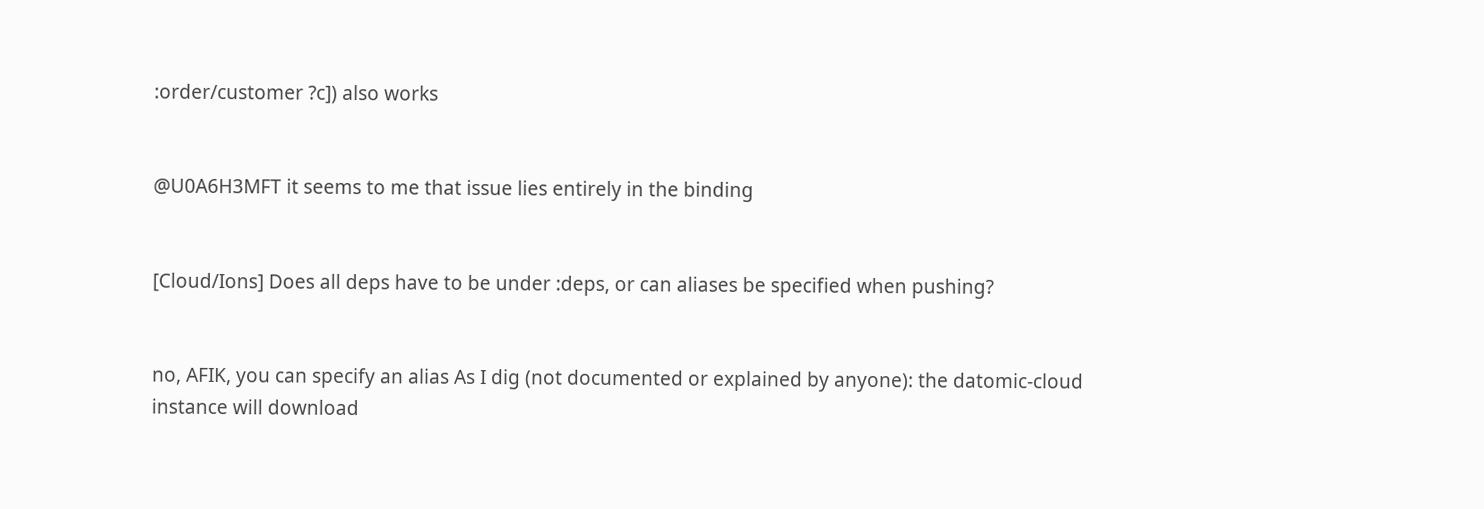:order/customer ?c]) also works


@U0A6H3MFT it seems to me that issue lies entirely in the binding


[Cloud/Ions] Does all deps have to be under :deps, or can aliases be specified when pushing?


no, AFIK, you can specify an alias As I dig (not documented or explained by anyone): the datomic-cloud instance will download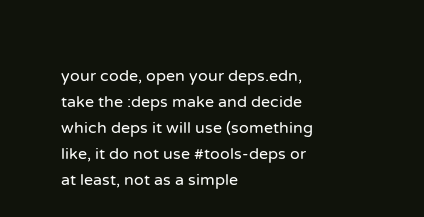your code, open your deps.edn, take the :deps make and decide which deps it will use (something like, it do not use #tools-deps or at least, not as a simple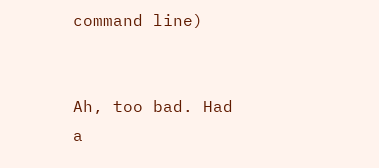command line)


Ah, too bad. Had a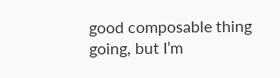good composable thing going, but I’m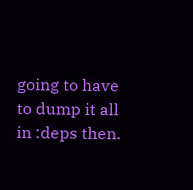going to have to dump it all in :deps then.